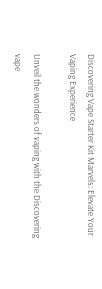Discovering Vape Starter Kit Marvels: Elevate Your Vaping Experience

Unveil the wonders of vaping with the Discovering vape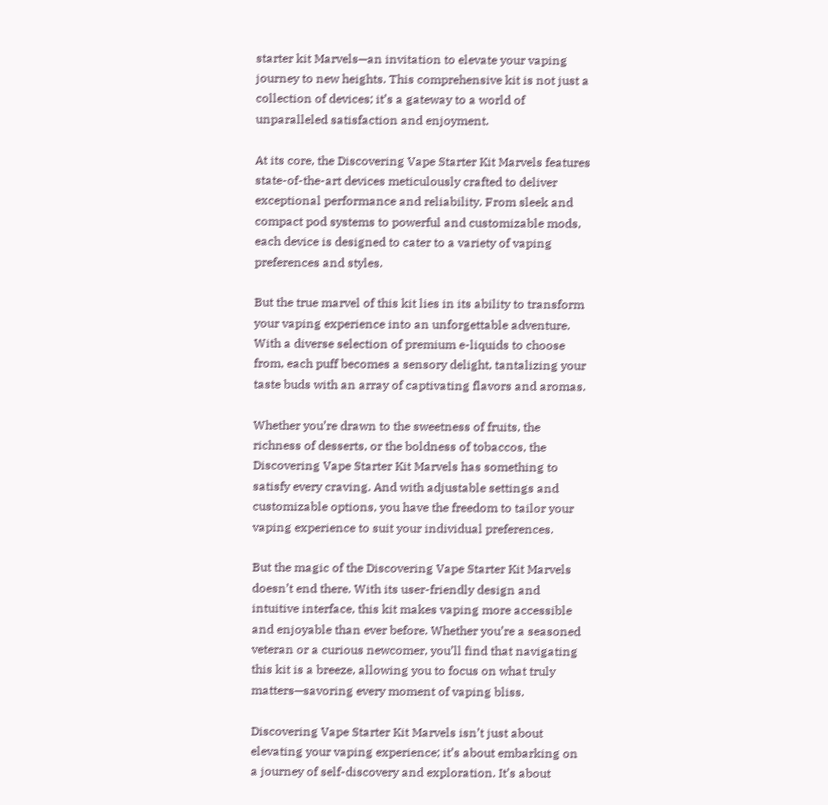starter kit Marvels—an invitation to elevate your vaping journey to new heights. This comprehensive kit is not just a collection of devices; it’s a gateway to a world of unparalleled satisfaction and enjoyment.

At its core, the Discovering Vape Starter Kit Marvels features state-of-the-art devices meticulously crafted to deliver exceptional performance and reliability. From sleek and compact pod systems to powerful and customizable mods, each device is designed to cater to a variety of vaping preferences and styles.

But the true marvel of this kit lies in its ability to transform your vaping experience into an unforgettable adventure. With a diverse selection of premium e-liquids to choose from, each puff becomes a sensory delight, tantalizing your taste buds with an array of captivating flavors and aromas.

Whether you’re drawn to the sweetness of fruits, the richness of desserts, or the boldness of tobaccos, the Discovering Vape Starter Kit Marvels has something to satisfy every craving. And with adjustable settings and customizable options, you have the freedom to tailor your vaping experience to suit your individual preferences.

But the magic of the Discovering Vape Starter Kit Marvels doesn’t end there. With its user-friendly design and intuitive interface, this kit makes vaping more accessible and enjoyable than ever before. Whether you’re a seasoned veteran or a curious newcomer, you’ll find that navigating this kit is a breeze, allowing you to focus on what truly matters—savoring every moment of vaping bliss.

Discovering Vape Starter Kit Marvels isn’t just about elevating your vaping experience; it’s about embarking on a journey of self-discovery and exploration. It’s about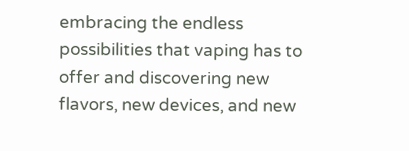embracing the endless possibilities that vaping has to offer and discovering new flavors, new devices, and new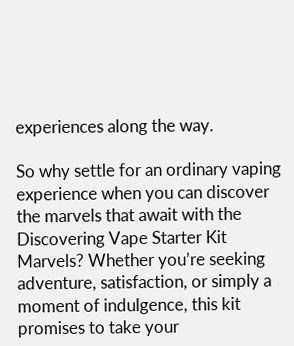experiences along the way.

So why settle for an ordinary vaping experience when you can discover the marvels that await with the Discovering Vape Starter Kit Marvels? Whether you’re seeking adventure, satisfaction, or simply a moment of indulgence, this kit promises to take your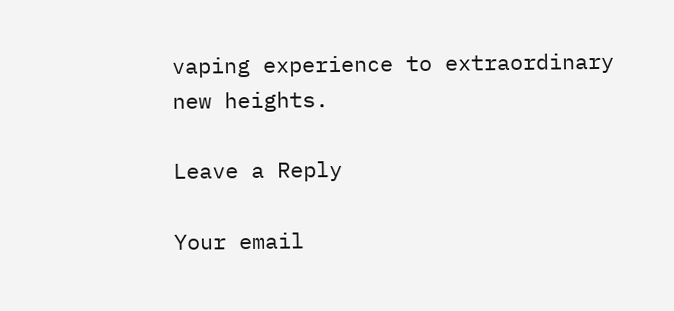vaping experience to extraordinary new heights.

Leave a Reply

Your email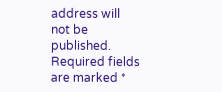address will not be published. Required fields are marked *